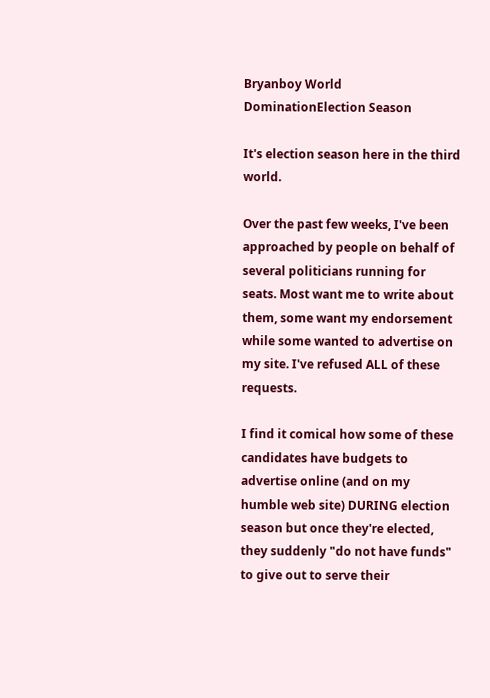Bryanboy World DominationElection Season

It's election season here in the third world.

Over the past few weeks, I've been approached by people on behalf of several politicians running for seats. Most want me to write about them, some want my endorsement while some wanted to advertise on my site. I've refused ALL of these requests.

I find it comical how some of these candidates have budgets to advertise online (and on my humble web site) DURING election season but once they're elected, they suddenly "do not have funds" to give out to serve their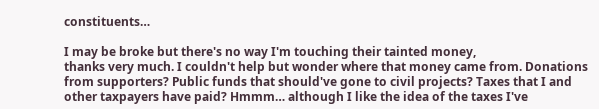constituents…

I may be broke but there's no way I'm touching their tainted money,
thanks very much. I couldn't help but wonder where that money came from. Donations from supporters? Public funds that should've gone to civil projects? Taxes that I and other taxpayers have paid? Hmmm… although I like the idea of the taxes I've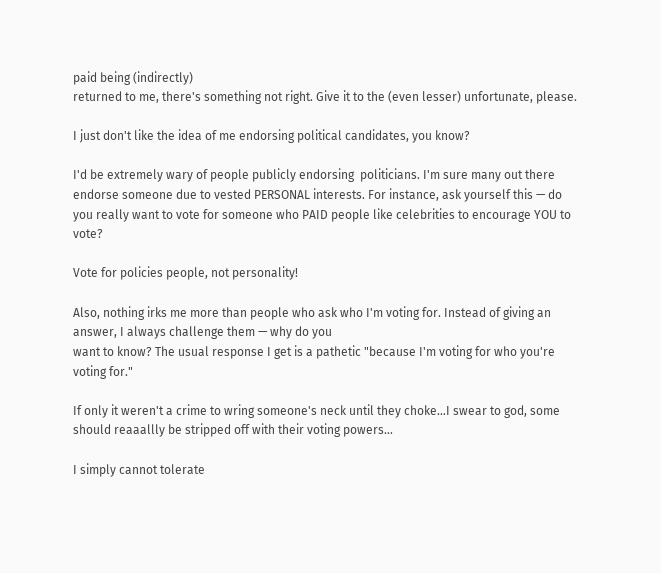paid being (indirectly)
returned to me, there's something not right. Give it to the (even lesser) unfortunate, please.

I just don't like the idea of me endorsing political candidates, you know?

I'd be extremely wary of people publicly endorsing  politicians. I'm sure many out there endorse someone due to vested PERSONAL interests. For instance, ask yourself this — do you really want to vote for someone who PAID people like celebrities to encourage YOU to vote?

Vote for policies people, not personality!

Also, nothing irks me more than people who ask who I'm voting for. Instead of giving an answer, I always challenge them — why do you
want to know? The usual response I get is a pathetic "because I'm voting for who you're voting for."

If only it weren't a crime to wring someone's neck until they choke…I swear to god, some should reaaallly be stripped off with their voting powers…

I simply cannot tolerate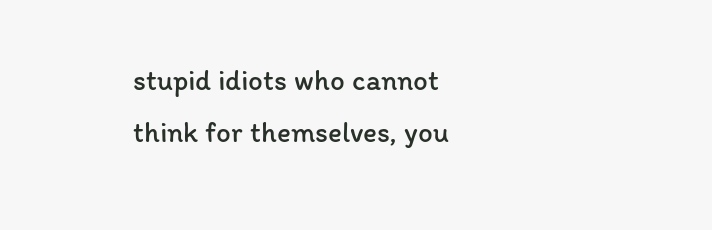stupid idiots who cannot think for themselves, you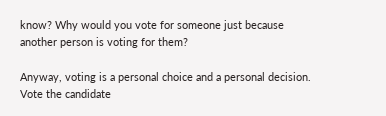know? Why would you vote for someone just because another person is voting for them?

Anyway, voting is a personal choice and a personal decision. Vote the candidate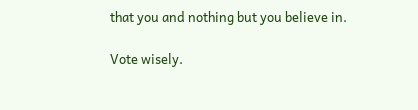that you and nothing but you believe in.

Vote wisely.